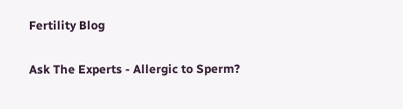Fertility Blog

Ask The Experts - Allergic to Sperm?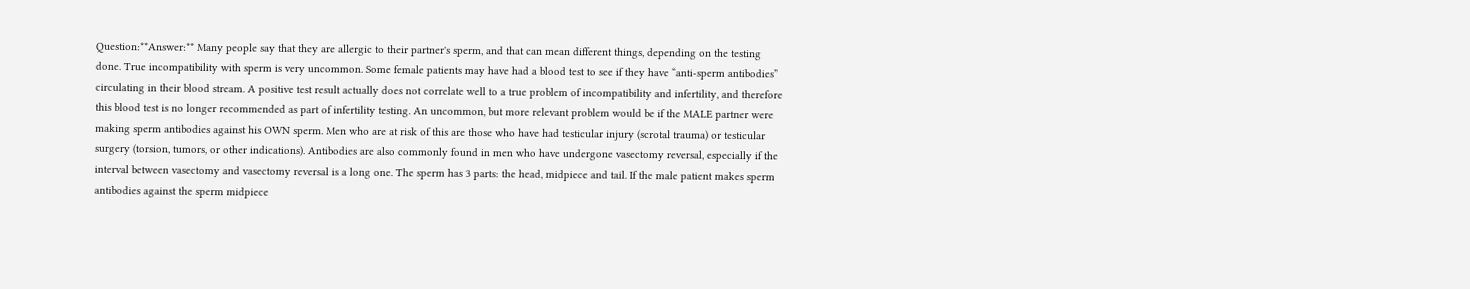Question:**Answer:** Many people say that they are allergic to their partner's sperm, and that can mean different things, depending on the testing done. True incompatibility with sperm is very uncommon. Some female patients may have had a blood test to see if they have “anti-sperm antibodies” circulating in their blood stream. A positive test result actually does not correlate well to a true problem of incompatibility and infertility, and therefore this blood test is no longer recommended as part of infertility testing. An uncommon, but more relevant problem would be if the MALE partner were making sperm antibodies against his OWN sperm. Men who are at risk of this are those who have had testicular injury (scrotal trauma) or testicular surgery (torsion, tumors, or other indications). Antibodies are also commonly found in men who have undergone vasectomy reversal, especially if the interval between vasectomy and vasectomy reversal is a long one. The sperm has 3 parts: the head, midpiece and tail. If the male patient makes sperm antibodies against the sperm midpiece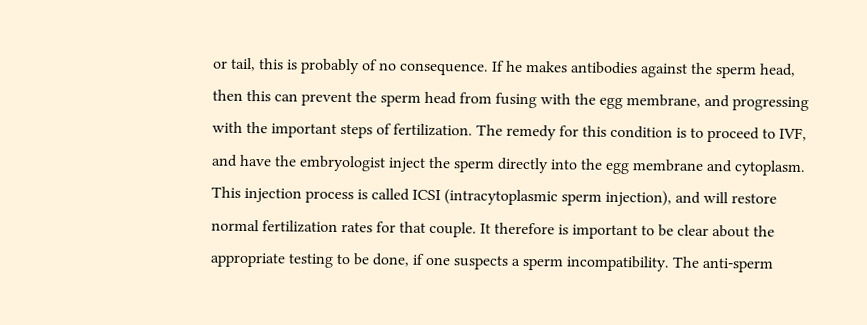or tail, this is probably of no consequence. If he makes antibodies against the sperm head, then this can prevent the sperm head from fusing with the egg membrane, and progressing with the important steps of fertilization. The remedy for this condition is to proceed to IVF, and have the embryologist inject the sperm directly into the egg membrane and cytoplasm. This injection process is called ICSI (intracytoplasmic sperm injection), and will restore normal fertilization rates for that couple. It therefore is important to be clear about the appropriate testing to be done, if one suspects a sperm incompatibility. The anti-sperm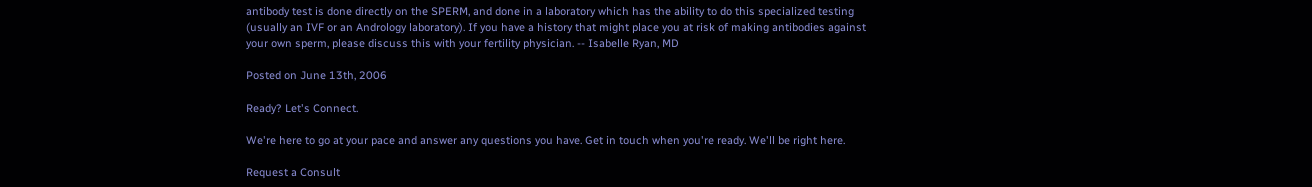antibody test is done directly on the SPERM, and done in a laboratory which has the ability to do this specialized testing (usually an IVF or an Andrology laboratory). If you have a history that might place you at risk of making antibodies against your own sperm, please discuss this with your fertility physician. -- Isabelle Ryan, MD

Posted on June 13th, 2006

Ready? Let's Connect.

We're here to go at your pace and answer any questions you have. Get in touch when you're ready. We'll be right here.

Request a Consult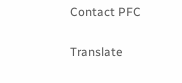Contact PFC

Translate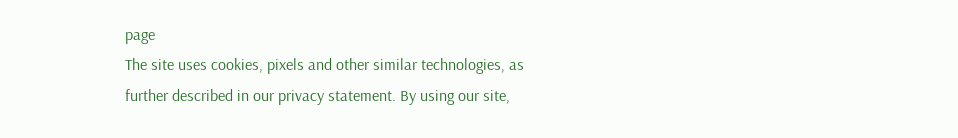page
The site uses cookies, pixels and other similar technologies, as further described in our privacy statement. By using our site,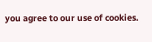you agree to our use of cookies.